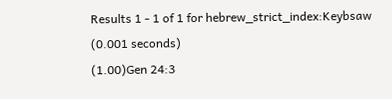Results 1 - 1 of 1 for hebrew_strict_index:Keybsaw (0.001 seconds)
(1.00)Gen 24:3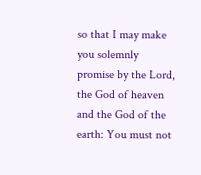so that I may make you solemnly promise by the Lord, the God of heaven and the God of the earth: You must not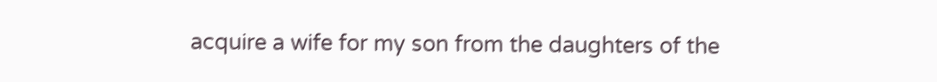acquire a wife for my son from the daughters of the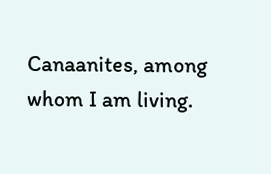Canaanites, among whom I am living.